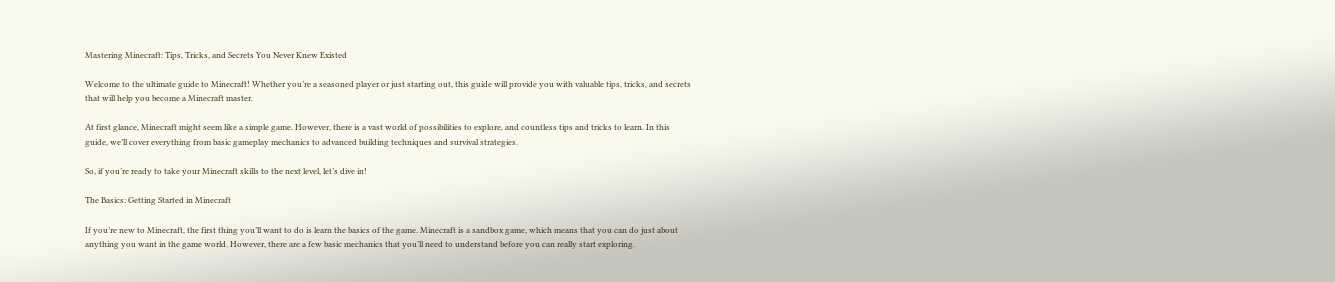Mastering Minecraft: Tips, Tricks, and Secrets You Never Knew Existed

Welcome to the ultimate guide to Minecraft! Whether you’re a seasoned player or just starting out, this guide will provide you with valuable tips, tricks, and secrets that will help you become a Minecraft master.

At first glance, Minecraft might seem like a simple game. However, there is a vast world of possibilities to explore, and countless tips and tricks to learn. In this guide, we’ll cover everything from basic gameplay mechanics to advanced building techniques and survival strategies.

So, if you’re ready to take your Minecraft skills to the next level, let’s dive in!

The Basics: Getting Started in Minecraft

If you’re new to Minecraft, the first thing you’ll want to do is learn the basics of the game. Minecraft is a sandbox game, which means that you can do just about anything you want in the game world. However, there are a few basic mechanics that you’ll need to understand before you can really start exploring.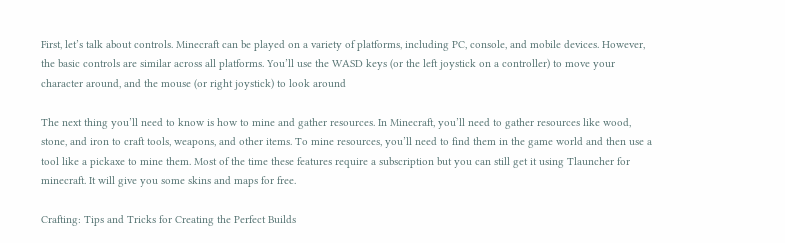First, let’s talk about controls. Minecraft can be played on a variety of platforms, including PC, console, and mobile devices. However, the basic controls are similar across all platforms. You’ll use the WASD keys (or the left joystick on a controller) to move your character around, and the mouse (or right joystick) to look around

The next thing you’ll need to know is how to mine and gather resources. In Minecraft, you’ll need to gather resources like wood, stone, and iron to craft tools, weapons, and other items. To mine resources, you’ll need to find them in the game world and then use a tool like a pickaxe to mine them. Most of the time these features require a subscription but you can still get it using Tlauncher for minecraft. It will give you some skins and maps for free.

Crafting: Tips and Tricks for Creating the Perfect Builds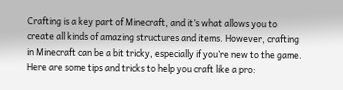Crafting is a key part of Minecraft, and it’s what allows you to create all kinds of amazing structures and items. However, crafting in Minecraft can be a bit tricky, especially if you’re new to the game. Here are some tips and tricks to help you craft like a pro: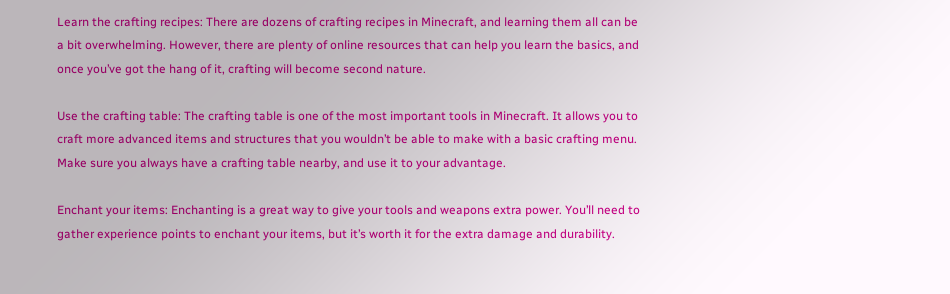Learn the crafting recipes: There are dozens of crafting recipes in Minecraft, and learning them all can be a bit overwhelming. However, there are plenty of online resources that can help you learn the basics, and once you’ve got the hang of it, crafting will become second nature.

Use the crafting table: The crafting table is one of the most important tools in Minecraft. It allows you to craft more advanced items and structures that you wouldn’t be able to make with a basic crafting menu. Make sure you always have a crafting table nearby, and use it to your advantage.

Enchant your items: Enchanting is a great way to give your tools and weapons extra power. You’ll need to gather experience points to enchant your items, but it’s worth it for the extra damage and durability.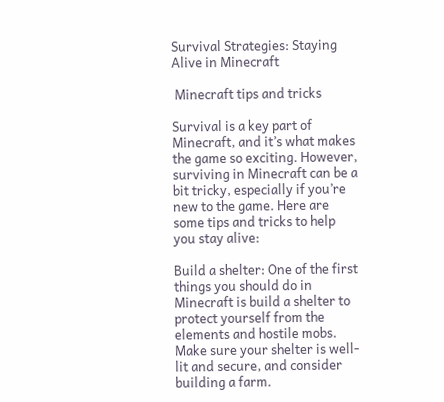Survival Strategies: Staying Alive in Minecraft

 Minecraft tips and tricks

Survival is a key part of Minecraft, and it’s what makes the game so exciting. However, surviving in Minecraft can be a bit tricky, especially if you’re new to the game. Here are some tips and tricks to help you stay alive:

Build a shelter: One of the first things you should do in Minecraft is build a shelter to protect yourself from the elements and hostile mobs. Make sure your shelter is well-lit and secure, and consider building a farm.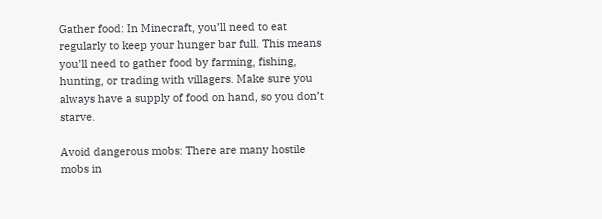Gather food: In Minecraft, you’ll need to eat regularly to keep your hunger bar full. This means you’ll need to gather food by farming, fishing, hunting, or trading with villagers. Make sure you always have a supply of food on hand, so you don’t starve.

Avoid dangerous mobs: There are many hostile mobs in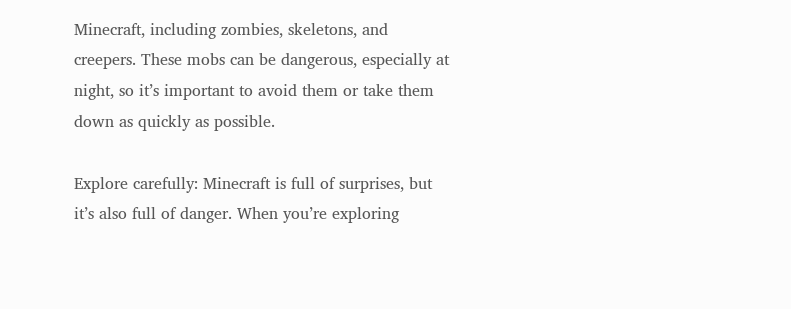Minecraft, including zombies, skeletons, and creepers. These mobs can be dangerous, especially at night, so it’s important to avoid them or take them down as quickly as possible.

Explore carefully: Minecraft is full of surprises, but it’s also full of danger. When you’re exploring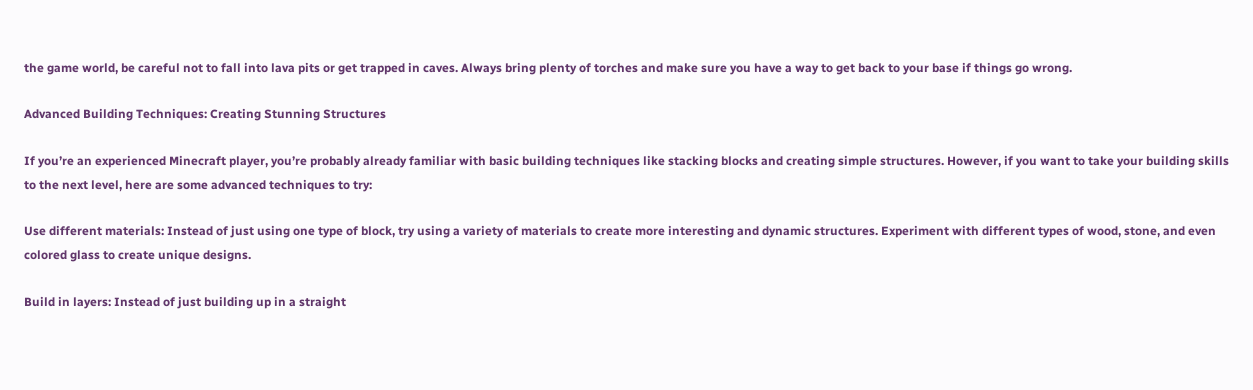the game world, be careful not to fall into lava pits or get trapped in caves. Always bring plenty of torches and make sure you have a way to get back to your base if things go wrong.

Advanced Building Techniques: Creating Stunning Structures

If you’re an experienced Minecraft player, you’re probably already familiar with basic building techniques like stacking blocks and creating simple structures. However, if you want to take your building skills to the next level, here are some advanced techniques to try:

Use different materials: Instead of just using one type of block, try using a variety of materials to create more interesting and dynamic structures. Experiment with different types of wood, stone, and even colored glass to create unique designs.

Build in layers: Instead of just building up in a straight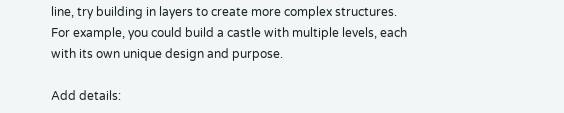line, try building in layers to create more complex structures. For example, you could build a castle with multiple levels, each with its own unique design and purpose.

Add details: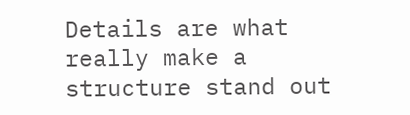Details are what really make a structure stand out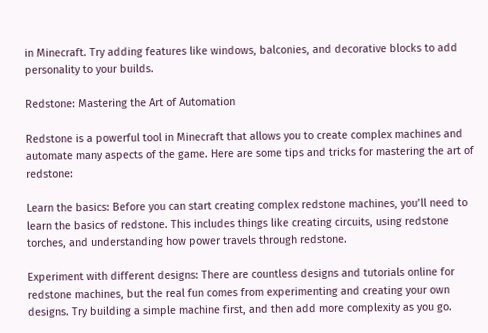in Minecraft. Try adding features like windows, balconies, and decorative blocks to add personality to your builds.

Redstone: Mastering the Art of Automation

Redstone is a powerful tool in Minecraft that allows you to create complex machines and automate many aspects of the game. Here are some tips and tricks for mastering the art of redstone:

Learn the basics: Before you can start creating complex redstone machines, you’ll need to learn the basics of redstone. This includes things like creating circuits, using redstone torches, and understanding how power travels through redstone.

Experiment with different designs: There are countless designs and tutorials online for redstone machines, but the real fun comes from experimenting and creating your own designs. Try building a simple machine first, and then add more complexity as you go.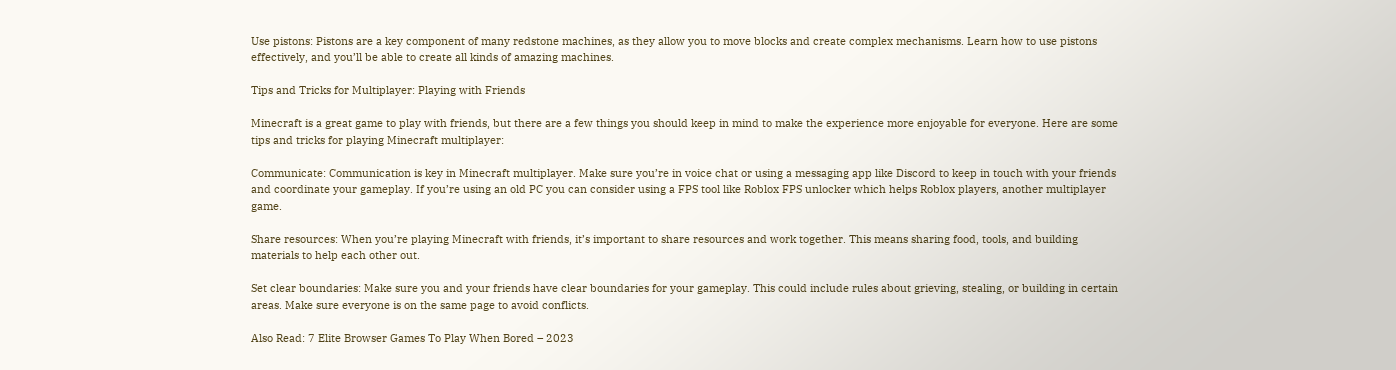Use pistons: Pistons are a key component of many redstone machines, as they allow you to move blocks and create complex mechanisms. Learn how to use pistons effectively, and you’ll be able to create all kinds of amazing machines.

Tips and Tricks for Multiplayer: Playing with Friends

Minecraft is a great game to play with friends, but there are a few things you should keep in mind to make the experience more enjoyable for everyone. Here are some tips and tricks for playing Minecraft multiplayer:

Communicate: Communication is key in Minecraft multiplayer. Make sure you’re in voice chat or using a messaging app like Discord to keep in touch with your friends and coordinate your gameplay. If you’re using an old PC you can consider using a FPS tool like Roblox FPS unlocker which helps Roblox players, another multiplayer game.

Share resources: When you’re playing Minecraft with friends, it’s important to share resources and work together. This means sharing food, tools, and building materials to help each other out.

Set clear boundaries: Make sure you and your friends have clear boundaries for your gameplay. This could include rules about grieving, stealing, or building in certain areas. Make sure everyone is on the same page to avoid conflicts.

Also Read: 7 Elite Browser Games To Play When Bored – 2023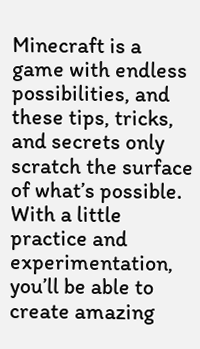Minecraft is a game with endless possibilities, and these tips, tricks, and secrets only scratch the surface of what’s possible. With a little practice and experimentation, you’ll be able to create amazing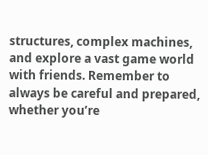structures, complex machines, and explore a vast game world with friends. Remember to always be careful and prepared, whether you’re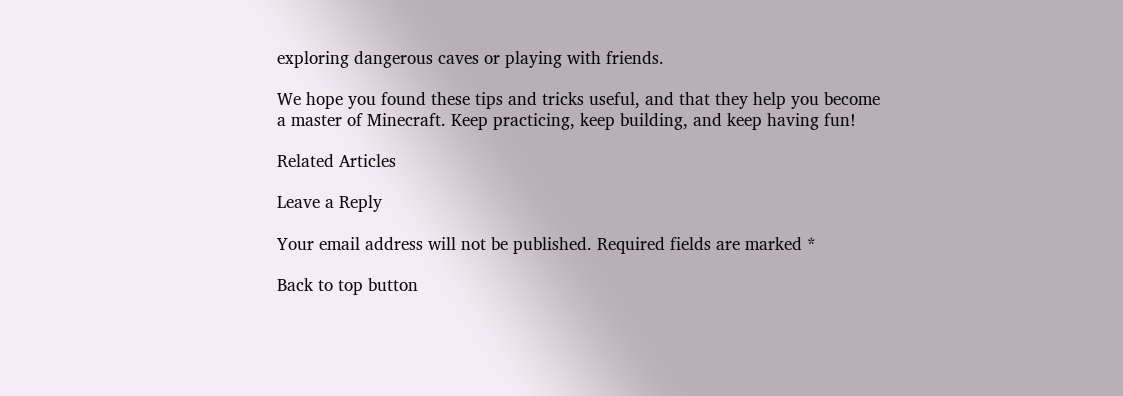exploring dangerous caves or playing with friends.

We hope you found these tips and tricks useful, and that they help you become a master of Minecraft. Keep practicing, keep building, and keep having fun!

Related Articles

Leave a Reply

Your email address will not be published. Required fields are marked *

Back to top button